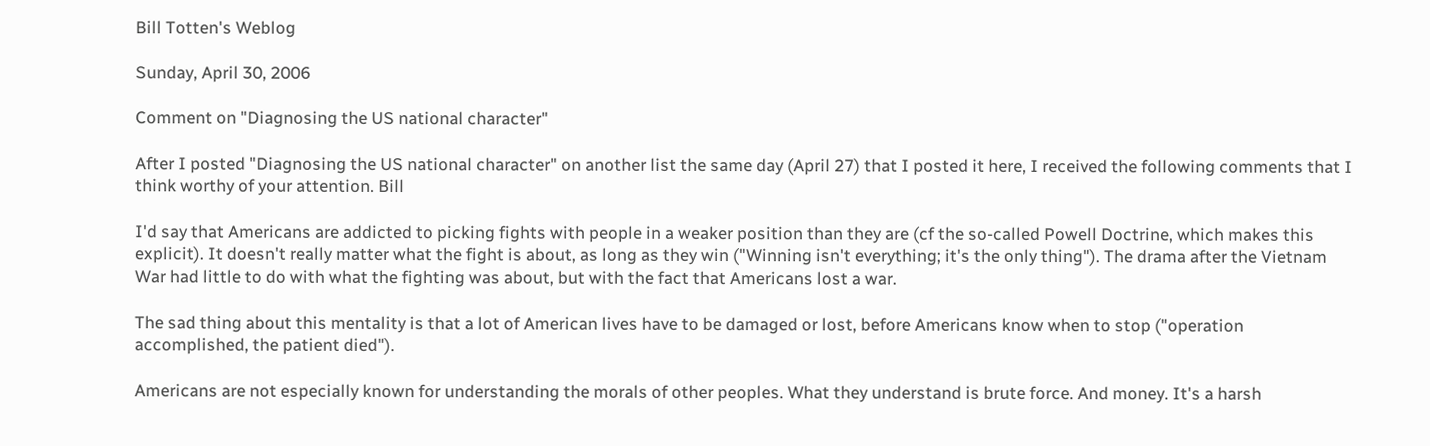Bill Totten's Weblog

Sunday, April 30, 2006

Comment on "Diagnosing the US national character"

After I posted "Diagnosing the US national character" on another list the same day (April 27) that I posted it here, I received the following comments that I think worthy of your attention. Bill

I'd say that Americans are addicted to picking fights with people in a weaker position than they are (cf the so-called Powell Doctrine, which makes this explicit). It doesn't really matter what the fight is about, as long as they win ("Winning isn't everything; it's the only thing"). The drama after the Vietnam War had little to do with what the fighting was about, but with the fact that Americans lost a war.

The sad thing about this mentality is that a lot of American lives have to be damaged or lost, before Americans know when to stop ("operation accomplished, the patient died").

Americans are not especially known for understanding the morals of other peoples. What they understand is brute force. And money. It's a harsh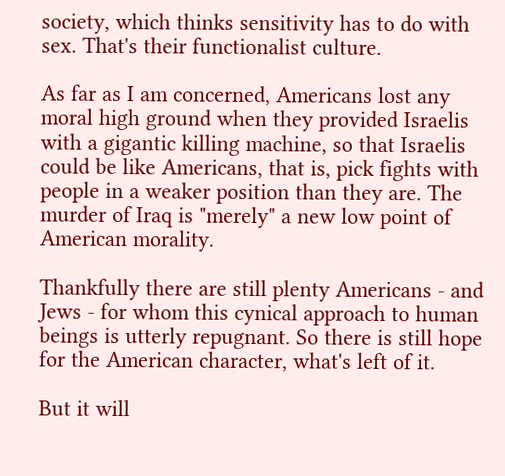society, which thinks sensitivity has to do with sex. That's their functionalist culture.

As far as I am concerned, Americans lost any moral high ground when they provided Israelis with a gigantic killing machine, so that Israelis could be like Americans, that is, pick fights with people in a weaker position than they are. The murder of Iraq is "merely" a new low point of American morality.

Thankfully there are still plenty Americans - and Jews - for whom this cynical approach to human beings is utterly repugnant. So there is still hope for the American character, what's left of it.

But it will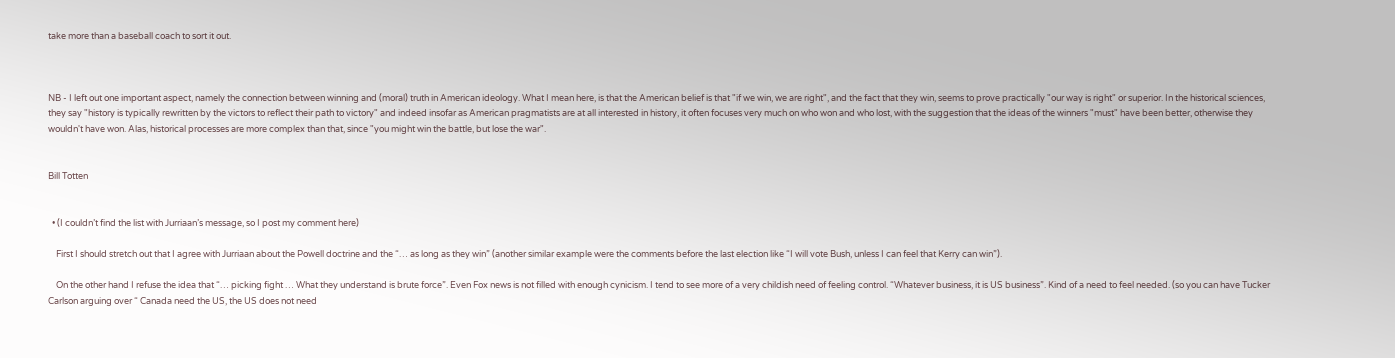take more than a baseball coach to sort it out.



NB - I left out one important aspect, namely the connection between winning and (moral) truth in American ideology. What I mean here, is that the American belief is that "if we win, we are right", and the fact that they win, seems to prove practically "our way is right" or superior. In the historical sciences, they say "history is typically rewritten by the victors to reflect their path to victory" and indeed insofar as American pragmatists are at all interested in history, it often focuses very much on who won and who lost, with the suggestion that the ideas of the winners "must" have been better, otherwise they wouldn't have won. Alas, historical processes are more complex than that, since "you might win the battle, but lose the war".


Bill Totten


  • (I couldn’t find the list with Jurriaan’s message, so I post my comment here)

    First I should stretch out that I agree with Jurriaan about the Powell doctrine and the “… as long as they win” (another similar example were the comments before the last election like “I will vote Bush, unless I can feel that Kerry can win”).

    On the other hand I refuse the idea that “… picking fight … What they understand is brute force”. Even Fox news is not filled with enough cynicism. I tend to see more of a very childish need of feeling control. “Whatever business, it is US business”. Kind of a need to feel needed. (so you can have Tucker Carlson arguing over “ Canada need the US, the US does not need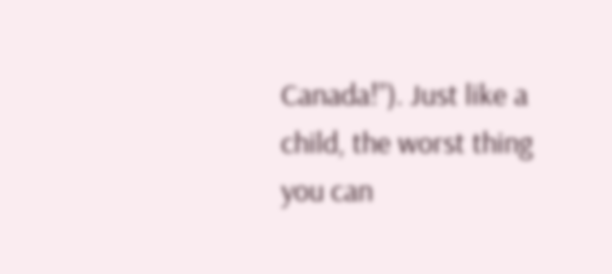Canada!”). Just like a child, the worst thing you can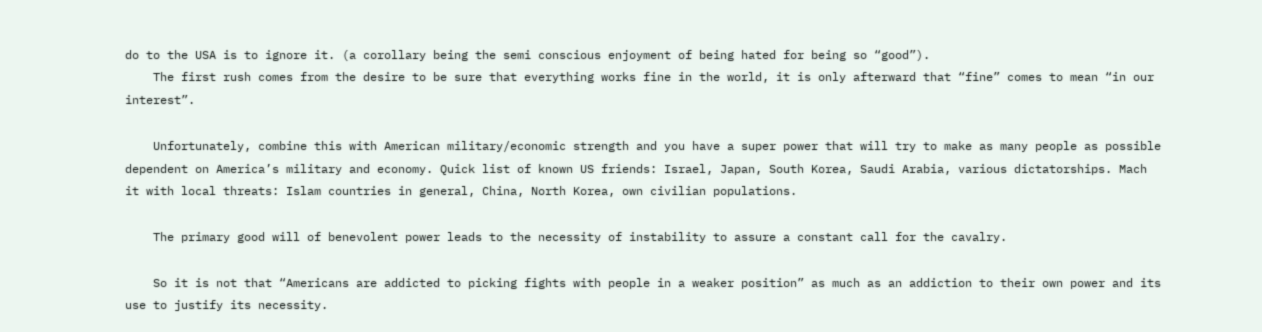do to the USA is to ignore it. (a corollary being the semi conscious enjoyment of being hated for being so “good”).
    The first rush comes from the desire to be sure that everything works fine in the world, it is only afterward that “fine” comes to mean “in our interest”.

    Unfortunately, combine this with American military/economic strength and you have a super power that will try to make as many people as possible dependent on America’s military and economy. Quick list of known US friends: Israel, Japan, South Korea, Saudi Arabia, various dictatorships. Mach it with local threats: Islam countries in general, China, North Korea, own civilian populations.

    The primary good will of benevolent power leads to the necessity of instability to assure a constant call for the cavalry.

    So it is not that “Americans are addicted to picking fights with people in a weaker position” as much as an addiction to their own power and its use to justify its necessity.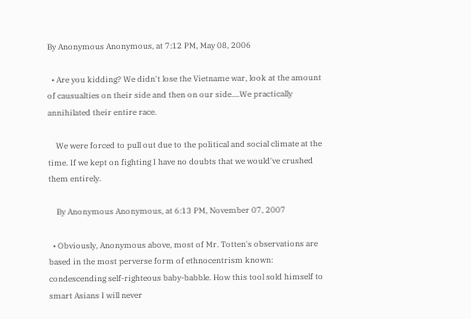By Anonymous Anonymous, at 7:12 PM, May 08, 2006

  • Are you kidding? We didn't lose the Vietname war, look at the amount of causualties on their side and then on our side....We practically annihilated their entire race.

    We were forced to pull out due to the political and social climate at the time. If we kept on fighting I have no doubts that we would've crushed them entirely.

    By Anonymous Anonymous, at 6:13 PM, November 07, 2007

  • Obviously, Anonymous above, most of Mr. Totten's observations are based in the most perverse form of ethnocentrism known: condescending self-righteous baby-babble. How this tool sold himself to smart Asians I will never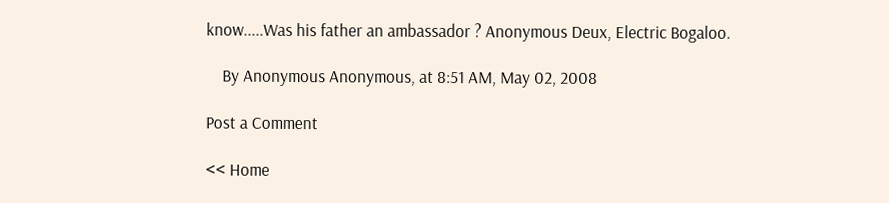know.....Was his father an ambassador ? Anonymous Deux, Electric Bogaloo.

    By Anonymous Anonymous, at 8:51 AM, May 02, 2008

Post a Comment

<< Home